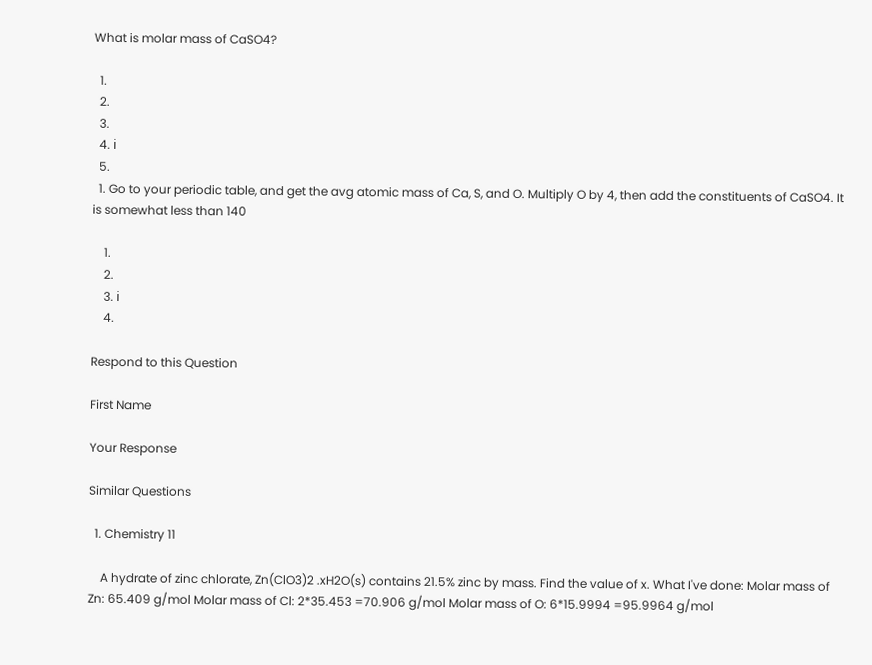What is molar mass of CaSO4?

  1.
  2.
  3.
  4. ℹ
  5.
  1. Go to your periodic table, and get the avg atomic mass of Ca, S, and O. Multiply O by 4, then add the constituents of CaSO4. It is somewhat less than 140

    1.
    2.
    3. ℹ
    4.

Respond to this Question

First Name

Your Response

Similar Questions

  1. Chemistry 11

    A hydrate of zinc chlorate, Zn(ClO3)2 .xH2O(s) contains 21.5% zinc by mass. Find the value of x. What I've done: Molar mass of Zn: 65.409 g/mol Molar mass of Cl: 2*35.453 =70.906 g/mol Molar mass of O: 6*15.9994 =95.9964 g/mol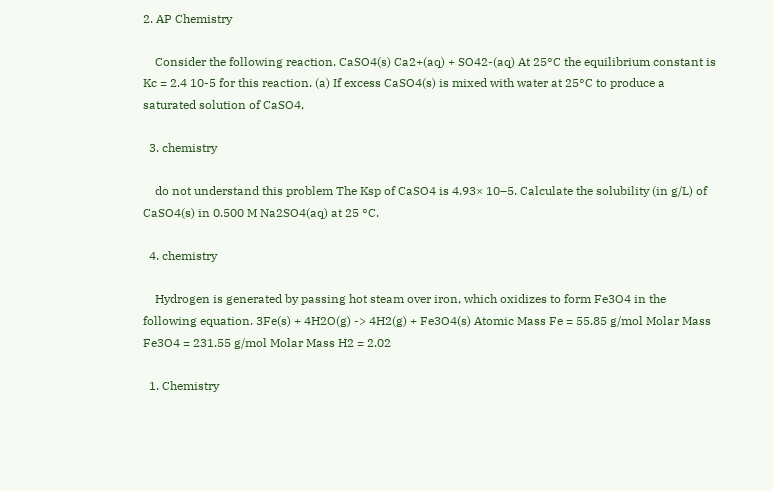2. AP Chemistry

    Consider the following reaction. CaSO4(s) Ca2+(aq) + SO42-(aq) At 25°C the equilibrium constant is Kc = 2.4 10-5 for this reaction. (a) If excess CaSO4(s) is mixed with water at 25°C to produce a saturated solution of CaSO4,

  3. chemistry

    do not understand this problem The Ksp of CaSO4 is 4.93× 10–5. Calculate the solubility (in g/L) of CaSO4(s) in 0.500 M Na2SO4(aq) at 25 °C.

  4. chemistry

    Hydrogen is generated by passing hot steam over iron, which oxidizes to form Fe3O4 in the following equation. 3Fe(s) + 4H2O(g) -> 4H2(g) + Fe3O4(s) Atomic Mass Fe = 55.85 g/mol Molar Mass Fe3O4 = 231.55 g/mol Molar Mass H2 = 2.02

  1. Chemistry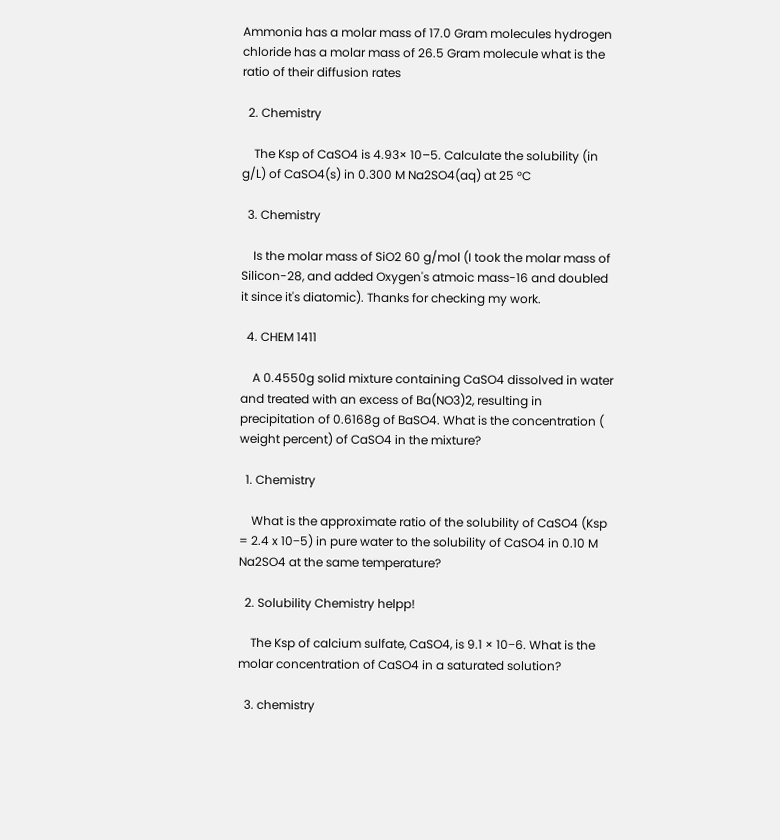Ammonia has a molar mass of 17.0 Gram molecules hydrogen chloride has a molar mass of 26.5 Gram molecule what is the ratio of their diffusion rates

  2. Chemistry

    The Ksp of CaSO4 is 4.93× 10–5. Calculate the solubility (in g/L) of CaSO4(s) in 0.300 M Na2SO4(aq) at 25 °C

  3. Chemistry

    Is the molar mass of SiO2 60 g/mol (I took the molar mass of Silicon-28, and added Oxygen's atmoic mass-16 and doubled it since it's diatomic). Thanks for checking my work.

  4. CHEM 1411

    A 0.4550g solid mixture containing CaSO4 dissolved in water and treated with an excess of Ba(NO3)2, resulting in precipitation of 0.6168g of BaSO4. What is the concentration ( weight percent) of CaSO4 in the mixture?

  1. Chemistry

    What is the approximate ratio of the solubility of CaSO4 (Ksp = 2.4 x 10−5) in pure water to the solubility of CaSO4 in 0.10 M Na2SO4 at the same temperature?

  2. Solubility Chemistry helpp!

    The Ksp of calcium sulfate, CaSO4, is 9.1 × 10−6. What is the molar concentration of CaSO4 in a saturated solution?

  3. chemistry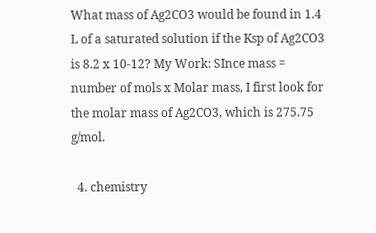What mass of Ag2CO3 would be found in 1.4 L of a saturated solution if the Ksp of Ag2CO3 is 8.2 x 10-12? My Work: SInce mass = number of mols x Molar mass, I first look for the molar mass of Ag2CO3, which is 275.75 g/mol.

  4. chemistry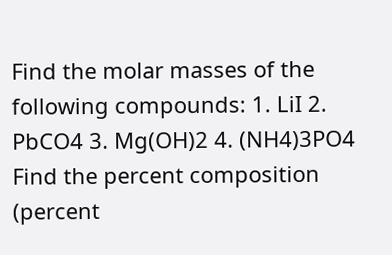Find the molar masses of the following compounds: 1. LiI 2. PbCO4 3. Mg(OH)2 4. (NH4)3PO4 Find the percent composition (percent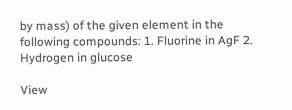by mass) of the given element in the following compounds: 1. Fluorine in AgF 2. Hydrogen in glucose

View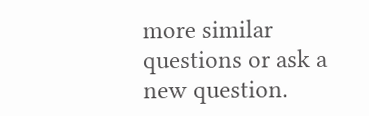more similar questions or ask a new question.